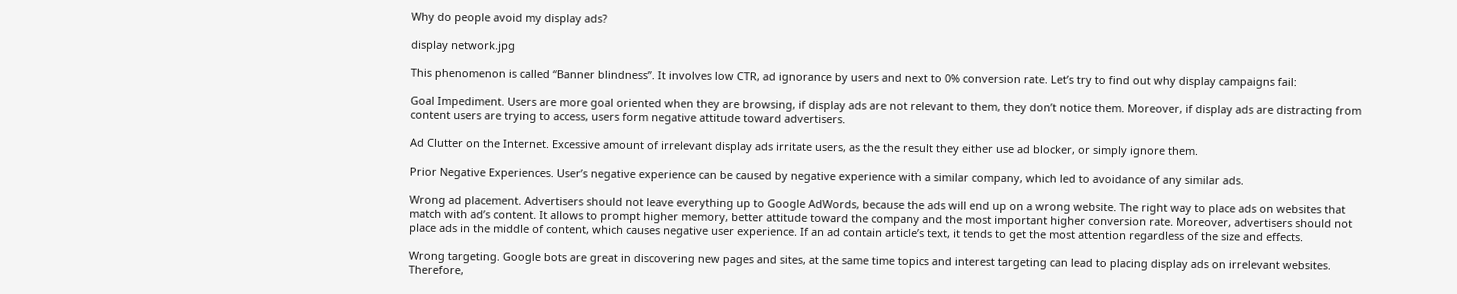Why do people avoid my display ads?

display network.jpg

This phenomenon is called “Banner blindness”. It involves low CTR, ad ignorance by users and next to 0% conversion rate. Let’s try to find out why display campaigns fail:

Goal Impediment. Users are more goal oriented when they are browsing, if display ads are not relevant to them, they don’t notice them. Moreover, if display ads are distracting from content users are trying to access, users form negative attitude toward advertisers.

Ad Clutter on the Internet. Excessive amount of irrelevant display ads irritate users, as the the result they either use ad blocker, or simply ignore them.

Prior Negative Experiences. User’s negative experience can be caused by negative experience with a similar company, which led to avoidance of any similar ads.

Wrong ad placement. Advertisers should not leave everything up to Google AdWords, because the ads will end up on a wrong website. The right way to place ads on websites that match with ad’s content. It allows to prompt higher memory, better attitude toward the company and the most important higher conversion rate. Moreover, advertisers should not place ads in the middle of content, which causes negative user experience. If an ad contain article’s text, it tends to get the most attention regardless of the size and effects.

Wrong targeting. Google bots are great in discovering new pages and sites, at the same time topics and interest targeting can lead to placing display ads on irrelevant websites. Therefore,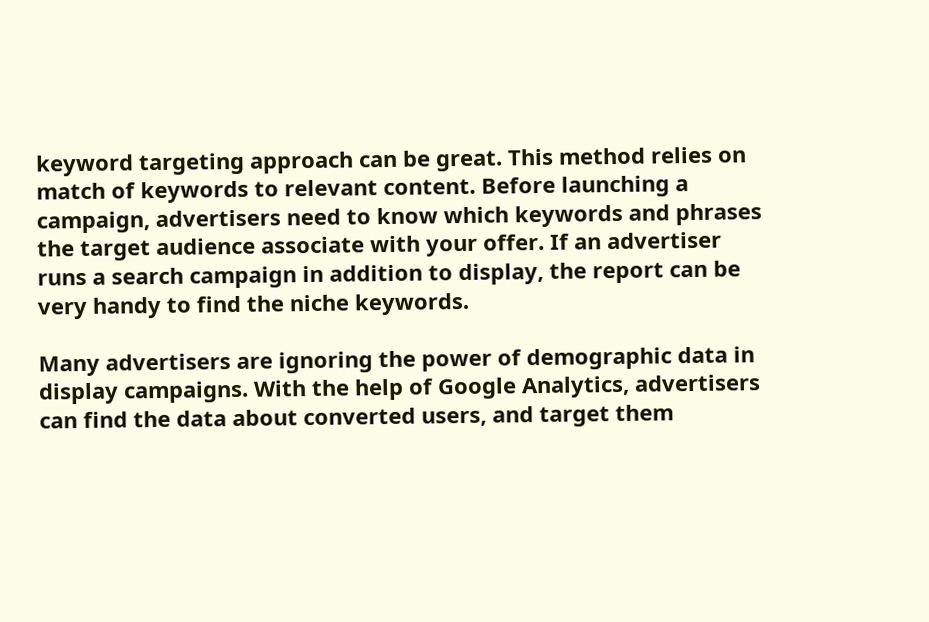keyword targeting approach can be great. This method relies on match of keywords to relevant content. Before launching a campaign, advertisers need to know which keywords and phrases the target audience associate with your offer. If an advertiser runs a search campaign in addition to display, the report can be very handy to find the niche keywords.

Many advertisers are ignoring the power of demographic data in display campaigns. With the help of Google Analytics, advertisers can find the data about converted users, and target them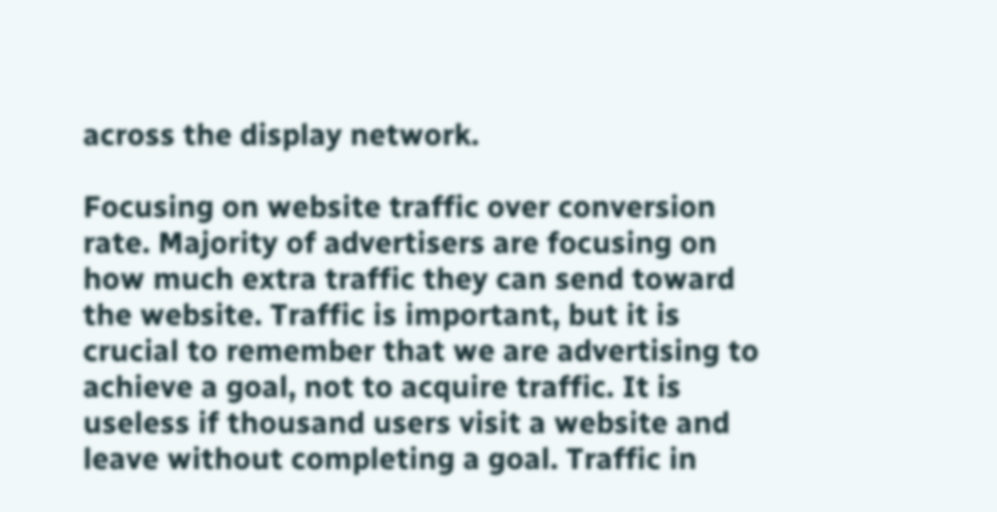across the display network.

Focusing on website traffic over conversion rate. Majority of advertisers are focusing on how much extra traffic they can send toward the website. Traffic is important, but it is crucial to remember that we are advertising to achieve a goal, not to acquire traffic. It is useless if thousand users visit a website and leave without completing a goal. Traffic in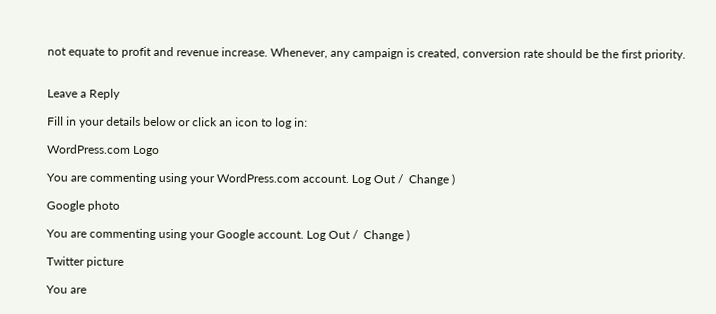not equate to profit and revenue increase. Whenever, any campaign is created, conversion rate should be the first priority.


Leave a Reply

Fill in your details below or click an icon to log in:

WordPress.com Logo

You are commenting using your WordPress.com account. Log Out /  Change )

Google photo

You are commenting using your Google account. Log Out /  Change )

Twitter picture

You are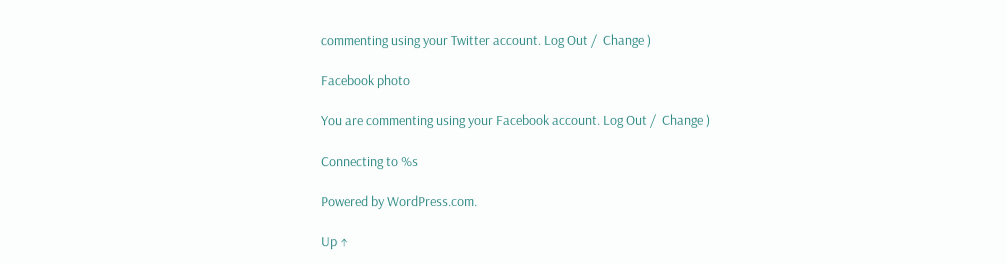commenting using your Twitter account. Log Out /  Change )

Facebook photo

You are commenting using your Facebook account. Log Out /  Change )

Connecting to %s

Powered by WordPress.com.

Up ↑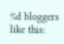%d bloggers like this: